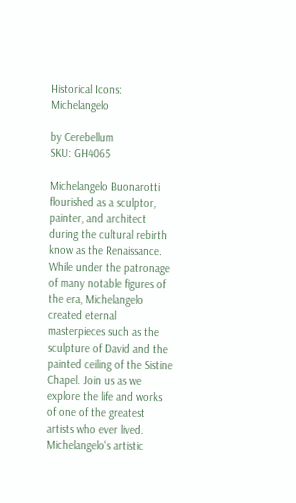Historical Icons: Michelangelo

by Cerebellum
SKU: GH4065

Michelangelo Buonarotti flourished as a sculptor, painter, and architect during the cultural rebirth know as the Renaissance. While under the patronage of many notable figures of the era, Michelangelo created eternal masterpieces such as the sculpture of David and the painted ceiling of the Sistine Chapel. Join us as we explore the life and works of one of the greatest artists who ever lived. Michelangelo's artistic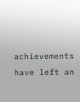achievements have left an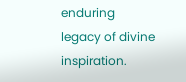enduring legacy of divine inspiration.